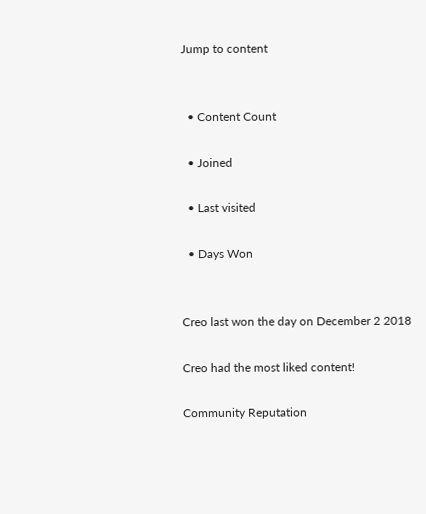Jump to content


  • Content Count

  • Joined

  • Last visited

  • Days Won


Creo last won the day on December 2 2018

Creo had the most liked content!

Community Reputation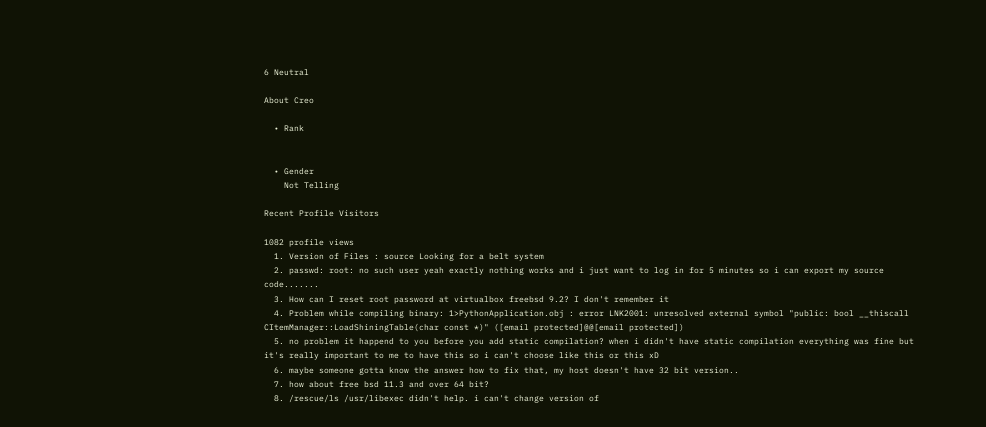6 Neutral

About Creo

  • Rank


  • Gender
    Not Telling

Recent Profile Visitors

1082 profile views
  1. Version of Files : source Looking for a belt system
  2. passwd: root: no such user yeah exactly nothing works and i just want to log in for 5 minutes so i can export my source code.......
  3. How can I reset root password at virtualbox freebsd 9.2? I don't remember it
  4. Problem while compiling binary: 1>PythonApplication.obj : error LNK2001: unresolved external symbol "public: bool __thiscall CItemManager::LoadShiningTable(char const *)" ([email protected]@@[email protected])
  5. no problem it happend to you before you add static compilation? when i didn't have static compilation everything was fine but it's really important to me to have this so i can't choose like this or this xD
  6. maybe someone gotta know the answer how to fix that, my host doesn't have 32 bit version..
  7. how about free bsd 11.3 and over 64 bit?
  8. /rescue/ls /usr/libexec didn't help. i can't change version of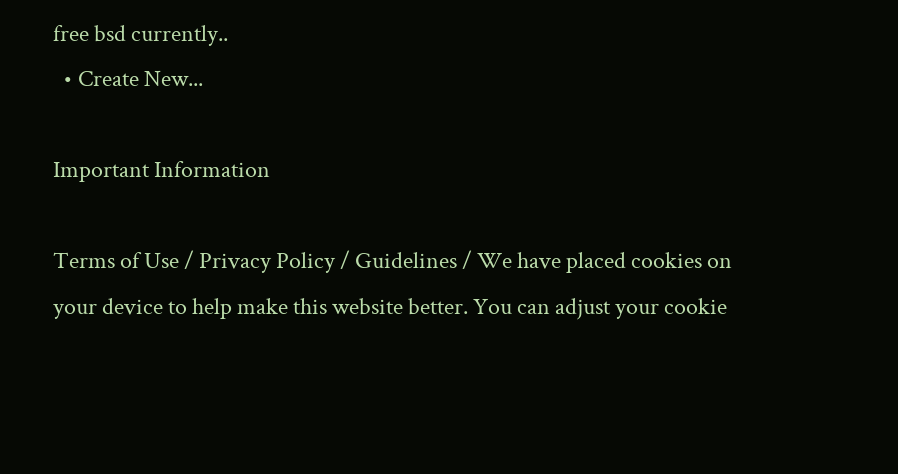free bsd currently..
  • Create New...

Important Information

Terms of Use / Privacy Policy / Guidelines / We have placed cookies on your device to help make this website better. You can adjust your cookie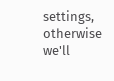settings, otherwise we'll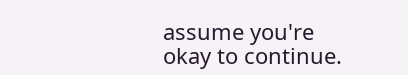assume you're okay to continue.